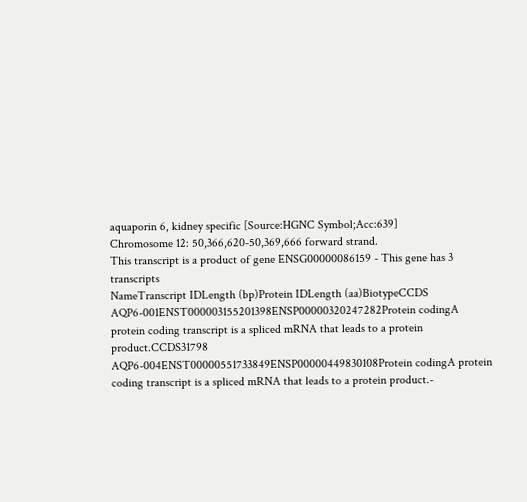aquaporin 6, kidney specific [Source:HGNC Symbol;Acc:639]
Chromosome 12: 50,366,620-50,369,666 forward strand.
This transcript is a product of gene ENSG00000086159 - This gene has 3 transcripts
NameTranscript IDLength (bp)Protein IDLength (aa)BiotypeCCDS
AQP6-001ENST000003155201398ENSP00000320247282Protein codingA protein coding transcript is a spliced mRNA that leads to a protein product.CCDS31798
AQP6-004ENST00000551733849ENSP00000449830108Protein codingA protein coding transcript is a spliced mRNA that leads to a protein product.-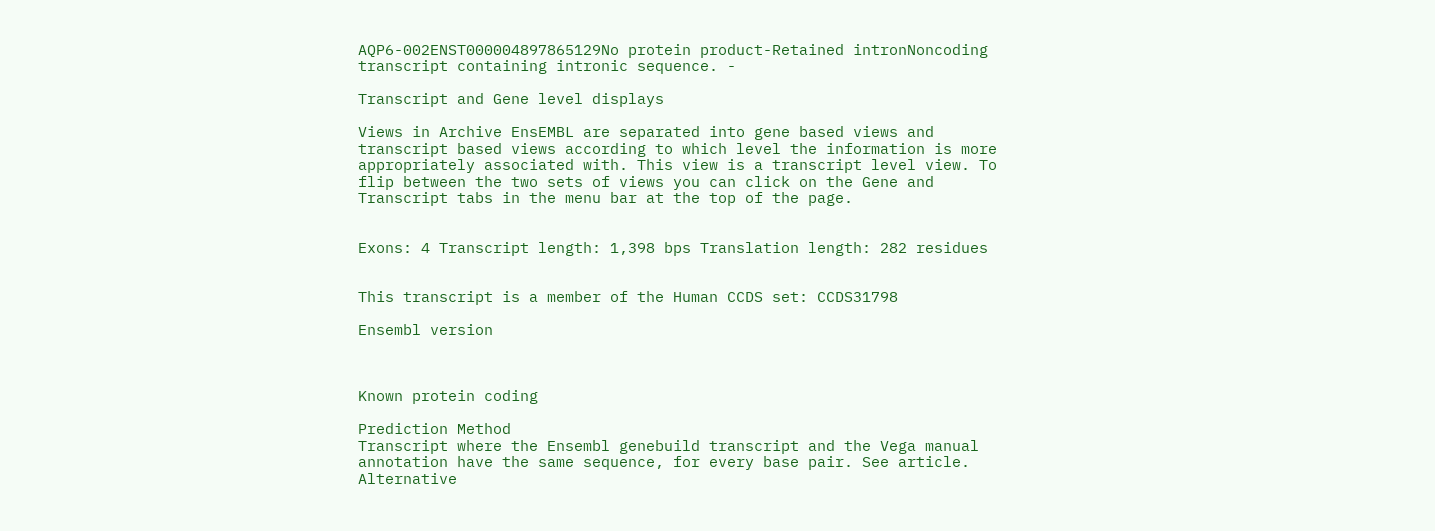AQP6-002ENST000004897865129No protein product-Retained intronNoncoding transcript containing intronic sequence. -

Transcript and Gene level displays

Views in Archive EnsEMBL are separated into gene based views and transcript based views according to which level the information is more appropriately associated with. This view is a transcript level view. To flip between the two sets of views you can click on the Gene and Transcript tabs in the menu bar at the top of the page.


Exons: 4 Transcript length: 1,398 bps Translation length: 282 residues


This transcript is a member of the Human CCDS set: CCDS31798

Ensembl version



Known protein coding

Prediction Method
Transcript where the Ensembl genebuild transcript and the Vega manual annotation have the same sequence, for every base pair. See article.
Alternative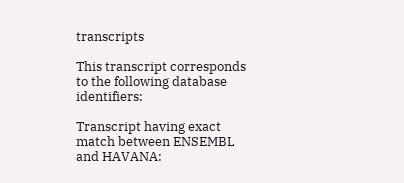transcripts

This transcript corresponds to the following database identifiers:

Transcript having exact match between ENSEMBL and HAVANA: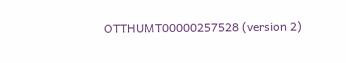OTTHUMT00000257528 (version 2)